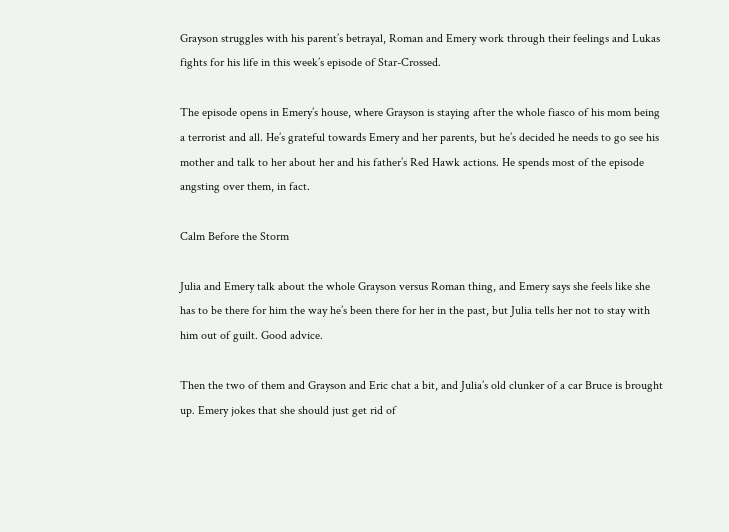Grayson struggles with his parent’s betrayal, Roman and Emery work through their feelings and Lukas fights for his life in this week’s episode of Star-Crossed.

The episode opens in Emery’s house, where Grayson is staying after the whole fiasco of his mom being a terrorist and all. He’s grateful towards Emery and her parents, but he’s decided he needs to go see his mother and talk to her about her and his father’s Red Hawk actions. He spends most of the episode angsting over them, in fact.

Calm Before the Storm

Julia and Emery talk about the whole Grayson versus Roman thing, and Emery says she feels like she has to be there for him the way he’s been there for her in the past, but Julia tells her not to stay with him out of guilt. Good advice.

Then the two of them and Grayson and Eric chat a bit, and Julia’s old clunker of a car Bruce is brought up. Emery jokes that she should just get rid of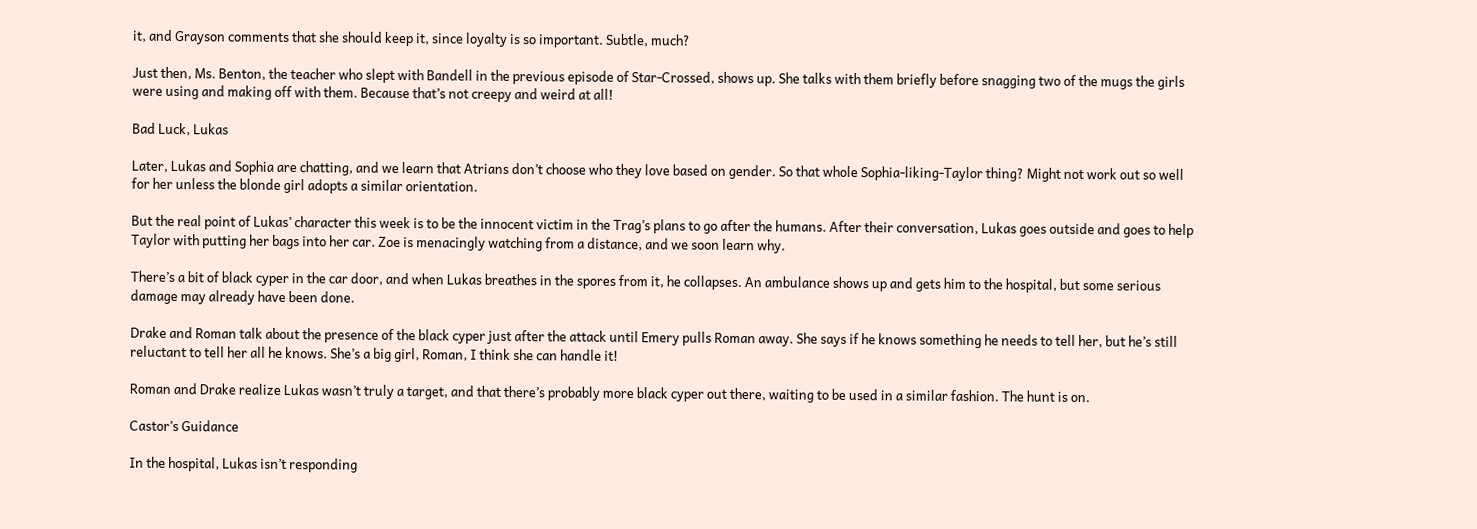it, and Grayson comments that she should keep it, since loyalty is so important. Subtle, much?

Just then, Ms. Benton, the teacher who slept with Bandell in the previous episode of Star-Crossed, shows up. She talks with them briefly before snagging two of the mugs the girls were using and making off with them. Because that’s not creepy and weird at all!

Bad Luck, Lukas

Later, Lukas and Sophia are chatting, and we learn that Atrians don’t choose who they love based on gender. So that whole Sophia-liking-Taylor thing? Might not work out so well for her unless the blonde girl adopts a similar orientation.

But the real point of Lukas’ character this week is to be the innocent victim in the Trag’s plans to go after the humans. After their conversation, Lukas goes outside and goes to help Taylor with putting her bags into her car. Zoe is menacingly watching from a distance, and we soon learn why.

There’s a bit of black cyper in the car door, and when Lukas breathes in the spores from it, he collapses. An ambulance shows up and gets him to the hospital, but some serious damage may already have been done.

Drake and Roman talk about the presence of the black cyper just after the attack until Emery pulls Roman away. She says if he knows something he needs to tell her, but he’s still reluctant to tell her all he knows. She’s a big girl, Roman, I think she can handle it!

Roman and Drake realize Lukas wasn’t truly a target, and that there’s probably more black cyper out there, waiting to be used in a similar fashion. The hunt is on.

Castor’s Guidance

In the hospital, Lukas isn’t responding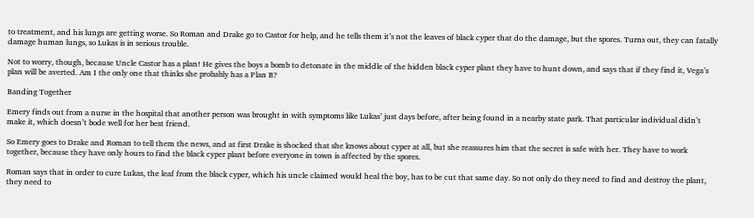to treatment, and his lungs are getting worse. So Roman and Drake go to Castor for help, and he tells them it’s not the leaves of black cyper that do the damage, but the spores. Turns out, they can fatally damage human lungs, so Lukas is in serious trouble.

Not to worry, though, because Uncle Castor has a plan! He gives the boys a bomb to detonate in the middle of the hidden black cyper plant they have to hunt down, and says that if they find it, Vega’s plan will be averted. Am I the only one that thinks she probably has a Plan B?

Banding Together

Emery finds out from a nurse in the hospital that another person was brought in with symptoms like Lukas’ just days before, after being found in a nearby state park. That particular individual didn’t make it, which doesn’t bode well for her best friend.

So Emery goes to Drake and Roman to tell them the news, and at first Drake is shocked that she knows about cyper at all, but she reassures him that the secret is safe with her. They have to work together, because they have only hours to find the black cyper plant before everyone in town is affected by the spores.

Roman says that in order to cure Lukas, the leaf from the black cyper, which his uncle claimed would heal the boy, has to be cut that same day. So not only do they need to find and destroy the plant, they need to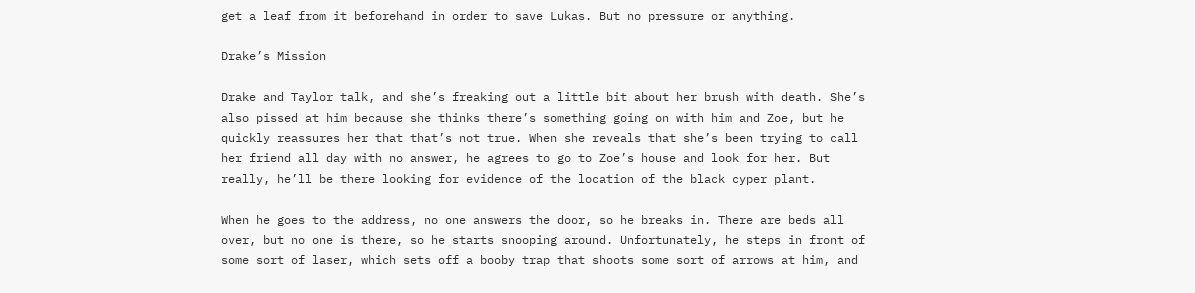get a leaf from it beforehand in order to save Lukas. But no pressure or anything.

Drake’s Mission

Drake and Taylor talk, and she’s freaking out a little bit about her brush with death. She’s also pissed at him because she thinks there’s something going on with him and Zoe, but he quickly reassures her that that’s not true. When she reveals that she’s been trying to call her friend all day with no answer, he agrees to go to Zoe’s house and look for her. But really, he’ll be there looking for evidence of the location of the black cyper plant.

When he goes to the address, no one answers the door, so he breaks in. There are beds all over, but no one is there, so he starts snooping around. Unfortunately, he steps in front of some sort of laser, which sets off a booby trap that shoots some sort of arrows at him, and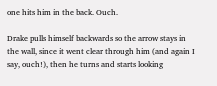one hits him in the back. Ouch.

Drake pulls himself backwards so the arrow stays in the wall, since it went clear through him (and again I say, ouch!), then he turns and starts looking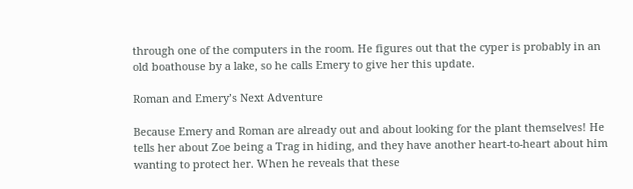through one of the computers in the room. He figures out that the cyper is probably in an old boathouse by a lake, so he calls Emery to give her this update.

Roman and Emery’s Next Adventure

Because Emery and Roman are already out and about looking for the plant themselves! He tells her about Zoe being a Trag in hiding, and they have another heart-to-heart about him wanting to protect her. When he reveals that these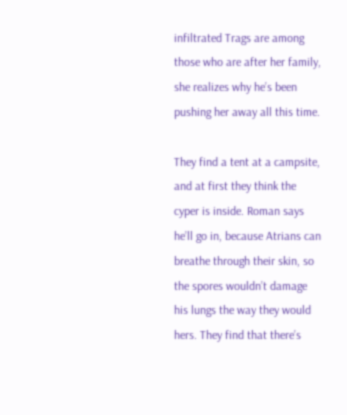infiltrated Trags are among those who are after her family, she realizes why he’s been pushing her away all this time.

They find a tent at a campsite, and at first they think the cyper is inside. Roman says he’ll go in, because Atrians can breathe through their skin, so the spores wouldn’t damage his lungs the way they would hers. They find that there’s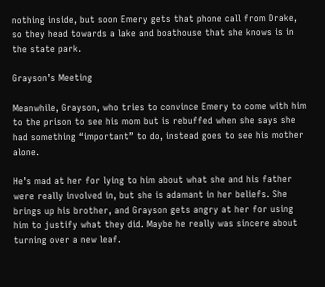nothing inside, but soon Emery gets that phone call from Drake, so they head towards a lake and boathouse that she knows is in the state park.

Grayson’s Meeting

Meanwhile, Grayson, who tries to convince Emery to come with him to the prison to see his mom but is rebuffed when she says she had something “important” to do, instead goes to see his mother alone.

He’s mad at her for lying to him about what she and his father were really involved in, but she is adamant in her beliefs. She brings up his brother, and Grayson gets angry at her for using him to justify what they did. Maybe he really was sincere about turning over a new leaf.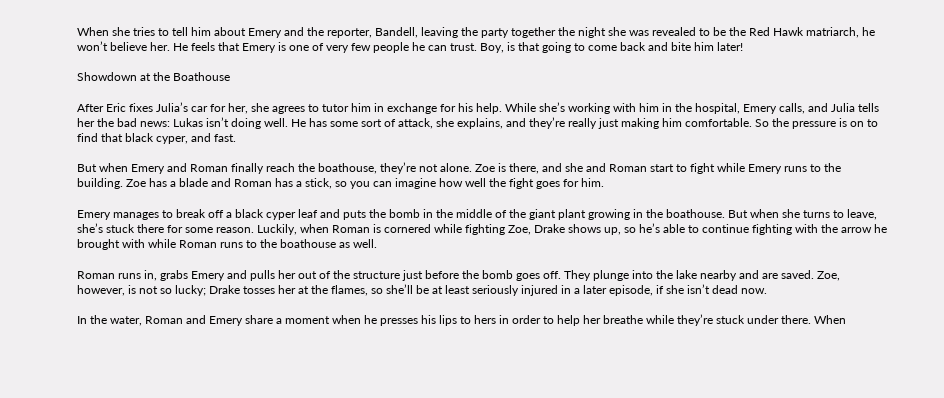When she tries to tell him about Emery and the reporter, Bandell, leaving the party together the night she was revealed to be the Red Hawk matriarch, he won’t believe her. He feels that Emery is one of very few people he can trust. Boy, is that going to come back and bite him later!

Showdown at the Boathouse

After Eric fixes Julia’s car for her, she agrees to tutor him in exchange for his help. While she’s working with him in the hospital, Emery calls, and Julia tells her the bad news: Lukas isn’t doing well. He has some sort of attack, she explains, and they’re really just making him comfortable. So the pressure is on to find that black cyper, and fast.

But when Emery and Roman finally reach the boathouse, they’re not alone. Zoe is there, and she and Roman start to fight while Emery runs to the building. Zoe has a blade and Roman has a stick, so you can imagine how well the fight goes for him.

Emery manages to break off a black cyper leaf and puts the bomb in the middle of the giant plant growing in the boathouse. But when she turns to leave, she’s stuck there for some reason. Luckily, when Roman is cornered while fighting Zoe, Drake shows up, so he’s able to continue fighting with the arrow he brought with while Roman runs to the boathouse as well.

Roman runs in, grabs Emery and pulls her out of the structure just before the bomb goes off. They plunge into the lake nearby and are saved. Zoe, however, is not so lucky; Drake tosses her at the flames, so she’ll be at least seriously injured in a later episode, if she isn’t dead now.

In the water, Roman and Emery share a moment when he presses his lips to hers in order to help her breathe while they’re stuck under there. When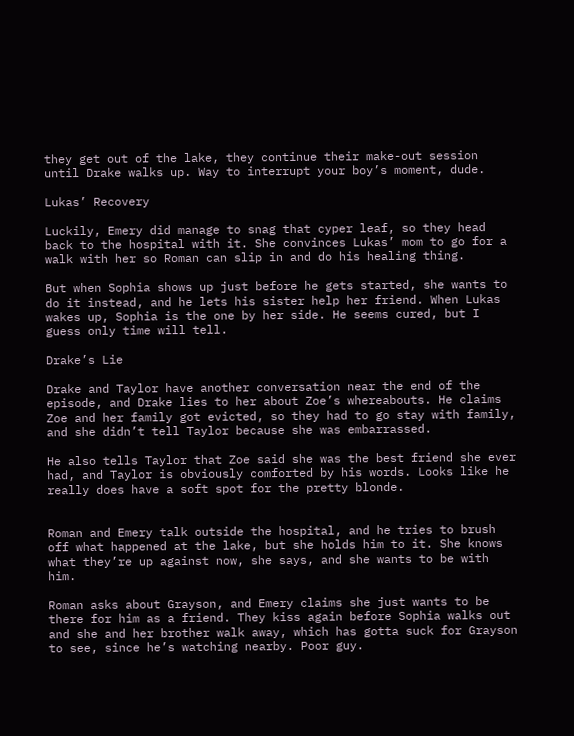they get out of the lake, they continue their make-out session until Drake walks up. Way to interrupt your boy’s moment, dude.

Lukas’ Recovery

Luckily, Emery did manage to snag that cyper leaf, so they head back to the hospital with it. She convinces Lukas’ mom to go for a walk with her so Roman can slip in and do his healing thing.

But when Sophia shows up just before he gets started, she wants to do it instead, and he lets his sister help her friend. When Lukas wakes up, Sophia is the one by her side. He seems cured, but I guess only time will tell.

Drake’s Lie

Drake and Taylor have another conversation near the end of the episode, and Drake lies to her about Zoe’s whereabouts. He claims Zoe and her family got evicted, so they had to go stay with family, and she didn’t tell Taylor because she was embarrassed.

He also tells Taylor that Zoe said she was the best friend she ever had, and Taylor is obviously comforted by his words. Looks like he really does have a soft spot for the pretty blonde.


Roman and Emery talk outside the hospital, and he tries to brush off what happened at the lake, but she holds him to it. She knows what they’re up against now, she says, and she wants to be with him.

Roman asks about Grayson, and Emery claims she just wants to be there for him as a friend. They kiss again before Sophia walks out and she and her brother walk away, which has gotta suck for Grayson to see, since he’s watching nearby. Poor guy.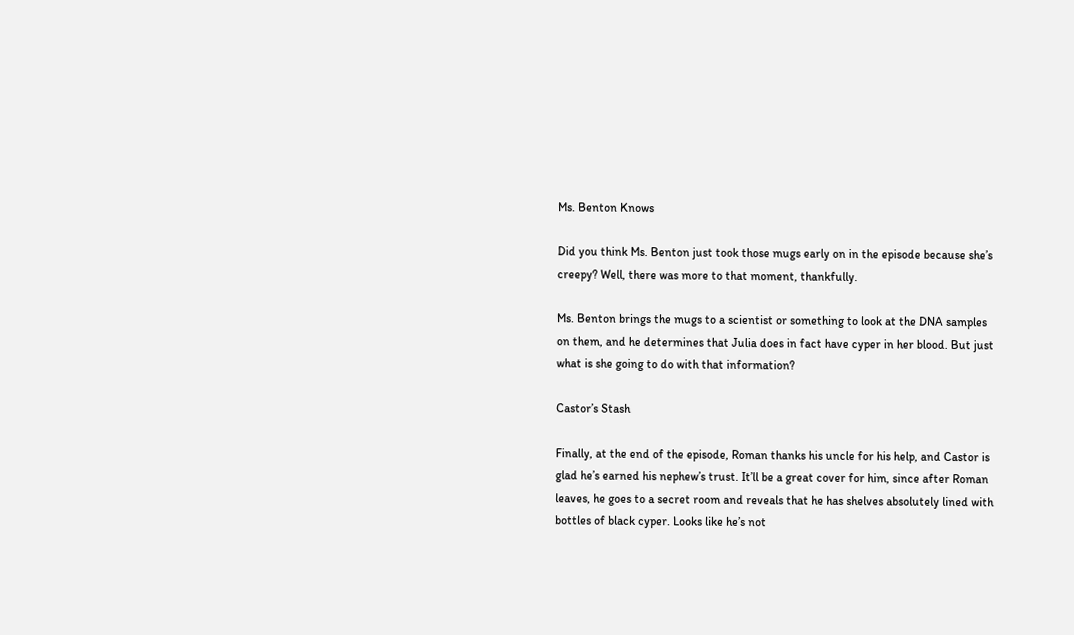Ms. Benton Knows

Did you think Ms. Benton just took those mugs early on in the episode because she’s creepy? Well, there was more to that moment, thankfully.

Ms. Benton brings the mugs to a scientist or something to look at the DNA samples on them, and he determines that Julia does in fact have cyper in her blood. But just what is she going to do with that information?

Castor’s Stash

Finally, at the end of the episode, Roman thanks his uncle for his help, and Castor is glad he’s earned his nephew’s trust. It’ll be a great cover for him, since after Roman leaves, he goes to a secret room and reveals that he has shelves absolutely lined with bottles of black cyper. Looks like he’s not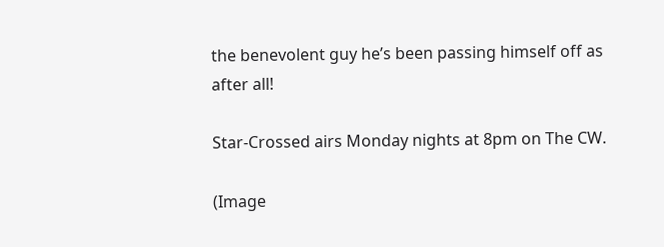the benevolent guy he’s been passing himself off as after all!

Star-Crossed airs Monday nights at 8pm on The CW.

(Image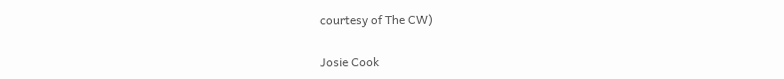courtesy of The CW)

Josie Cook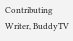Contributing Writer, BuddyTV